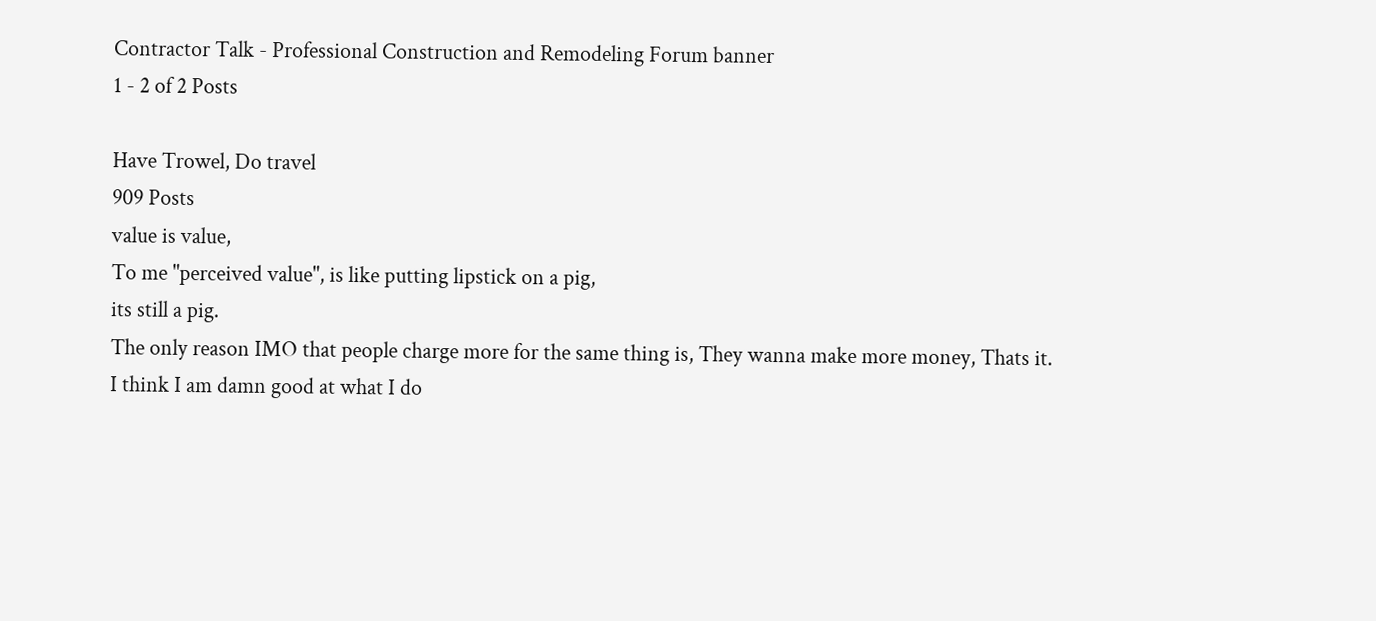Contractor Talk - Professional Construction and Remodeling Forum banner
1 - 2 of 2 Posts

Have Trowel, Do travel
909 Posts
value is value,
To me "perceived value", is like putting lipstick on a pig,
its still a pig.
The only reason IMO that people charge more for the same thing is, They wanna make more money, Thats it.
I think I am damn good at what I do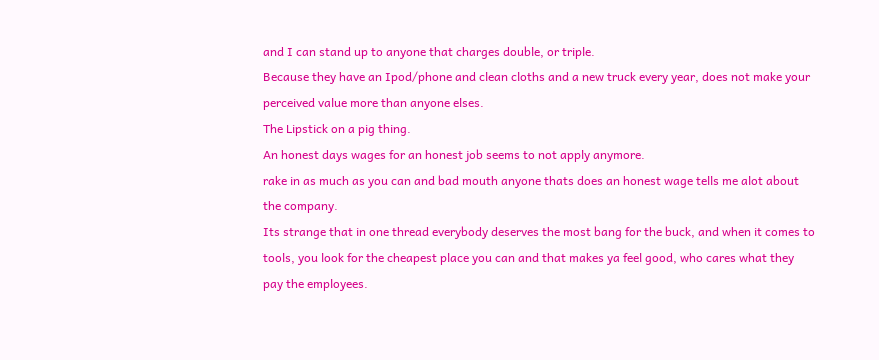and I can stand up to anyone that charges double, or triple.
Because they have an Ipod/phone and clean cloths and a new truck every year, does not make your perceived value more than anyone elses.
The Lipstick on a pig thing.
An honest days wages for an honest job seems to not apply anymore.
rake in as much as you can and bad mouth anyone thats does an honest wage tells me alot about the company.
Its strange that in one thread everybody deserves the most bang for the buck, and when it comes to tools, you look for the cheapest place you can and that makes ya feel good, who cares what they pay the employees.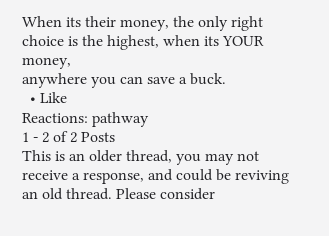When its their money, the only right choice is the highest, when its YOUR money,
anywhere you can save a buck.
  • Like
Reactions: pathway
1 - 2 of 2 Posts
This is an older thread, you may not receive a response, and could be reviving an old thread. Please consider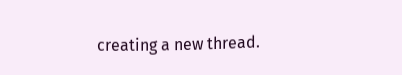creating a new thread.